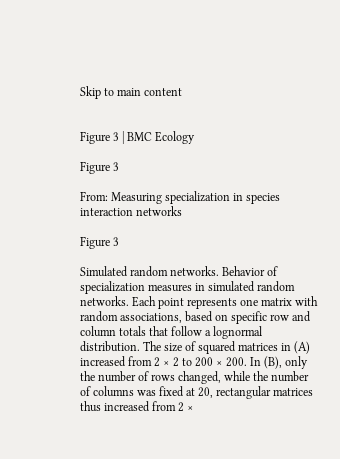Skip to main content


Figure 3 | BMC Ecology

Figure 3

From: Measuring specialization in species interaction networks

Figure 3

Simulated random networks. Behavior of specialization measures in simulated random networks. Each point represents one matrix with random associations, based on specific row and column totals that follow a lognormal distribution. The size of squared matrices in (A) increased from 2 × 2 to 200 × 200. In (B), only the number of rows changed, while the number of columns was fixed at 20, rectangular matrices thus increased from 2 ×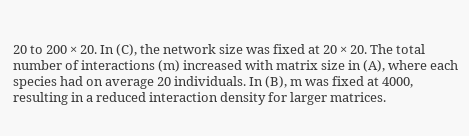20 to 200 × 20. In (C), the network size was fixed at 20 × 20. The total number of interactions (m) increased with matrix size in (A), where each species had on average 20 individuals. In (B), m was fixed at 4000, resulting in a reduced interaction density for larger matrices.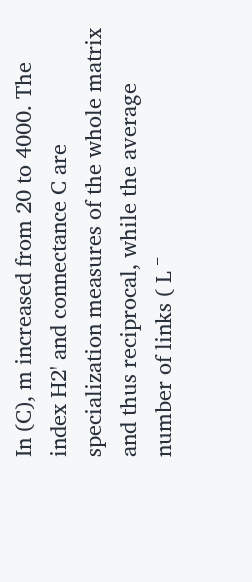In (C), m increased from 20 to 4000. The index H2' and connectance C are specialization measures of the whole matrix and thus reciprocal, while the average number of links ( L ¯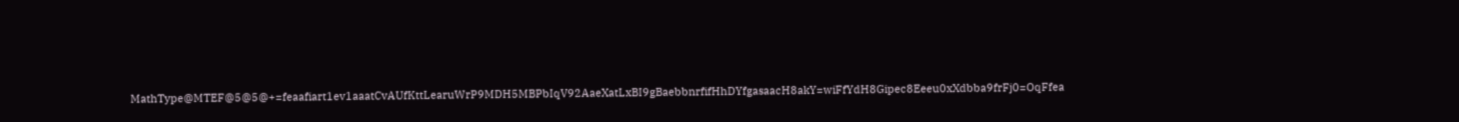MathType@MTEF@5@5@+=feaafiart1ev1aaatCvAUfKttLearuWrP9MDH5MBPbIqV92AaeXatLxBI9gBaebbnrfifHhDYfgasaacH8akY=wiFfYdH8Gipec8Eeeu0xXdbba9frFj0=OqFfea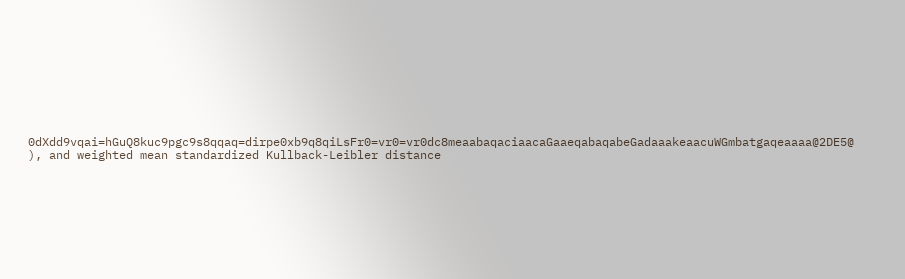0dXdd9vqai=hGuQ8kuc9pgc9s8qqaq=dirpe0xb9q8qiLsFr0=vr0=vr0dc8meaabaqaciaacaGaaeqabaqabeGadaaakeaacuWGmbatgaqeaaaa@2DE5@ ), and weighted mean standardized Kullback-Leibler distance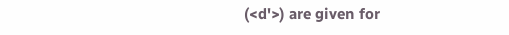(<d'>) are given for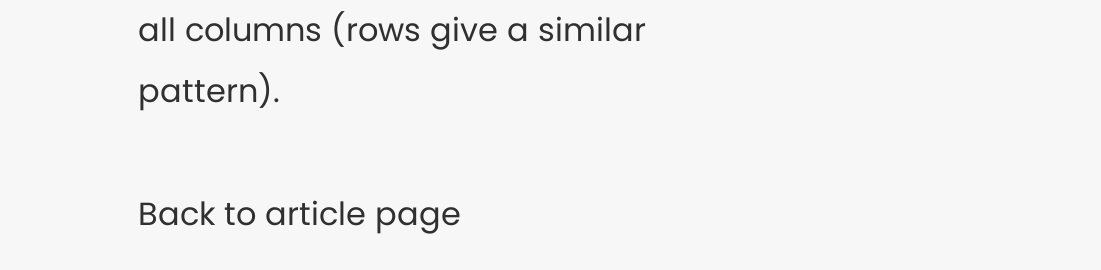all columns (rows give a similar pattern).

Back to article page